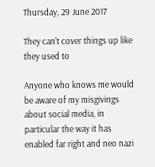Thursday, 29 June 2017

They can't cover things up like they used to

Anyone who knows me would be aware of my misgivings about social media, in particular the way it has enabled far right and neo nazi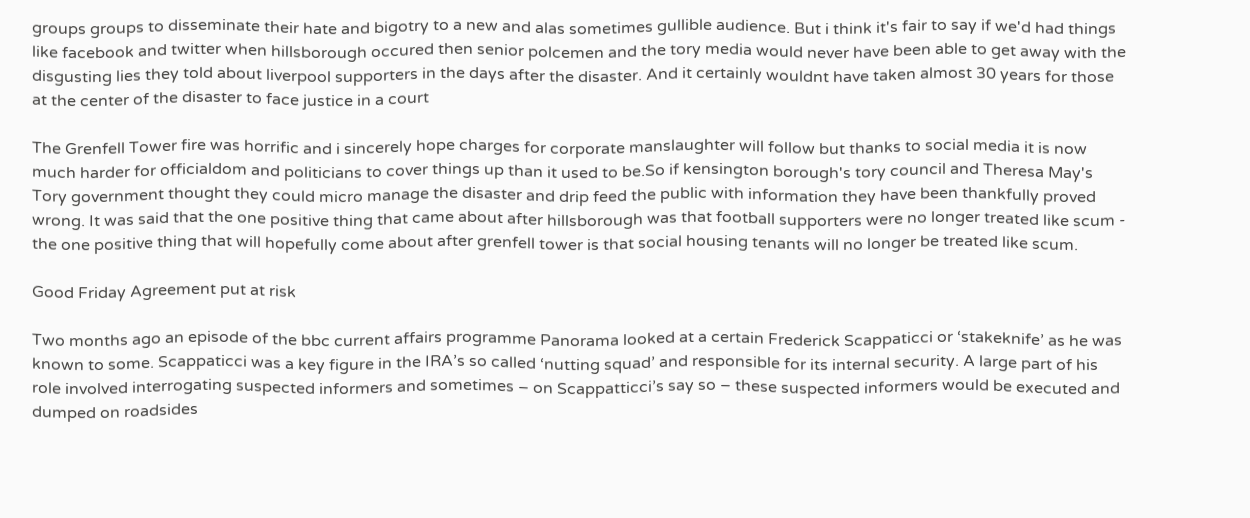groups groups to disseminate their hate and bigotry to a new and alas sometimes gullible audience. But i think it's fair to say if we'd had things like facebook and twitter when hillsborough occured then senior polcemen and the tory media would never have been able to get away with the disgusting lies they told about liverpool supporters in the days after the disaster. And it certainly wouldnt have taken almost 30 years for those at the center of the disaster to face justice in a court

The Grenfell Tower fire was horrific and i sincerely hope charges for corporate manslaughter will follow but thanks to social media it is now much harder for officialdom and politicians to cover things up than it used to be.So if kensington borough's tory council and Theresa May's Tory government thought they could micro manage the disaster and drip feed the public with information they have been thankfully proved wrong. It was said that the one positive thing that came about after hillsborough was that football supporters were no longer treated like scum - the one positive thing that will hopefully come about after grenfell tower is that social housing tenants will no longer be treated like scum.

Good Friday Agreement put at risk

Two months ago an episode of the bbc current affairs programme Panorama looked at a certain Frederick Scappaticci or ‘stakeknife’ as he was known to some. Scappaticci was a key figure in the IRA’s so called ‘nutting squad’ and responsible for its internal security. A large part of his role involved interrogating suspected informers and sometimes – on Scappatticci’s say so – these suspected informers would be executed and dumped on roadsides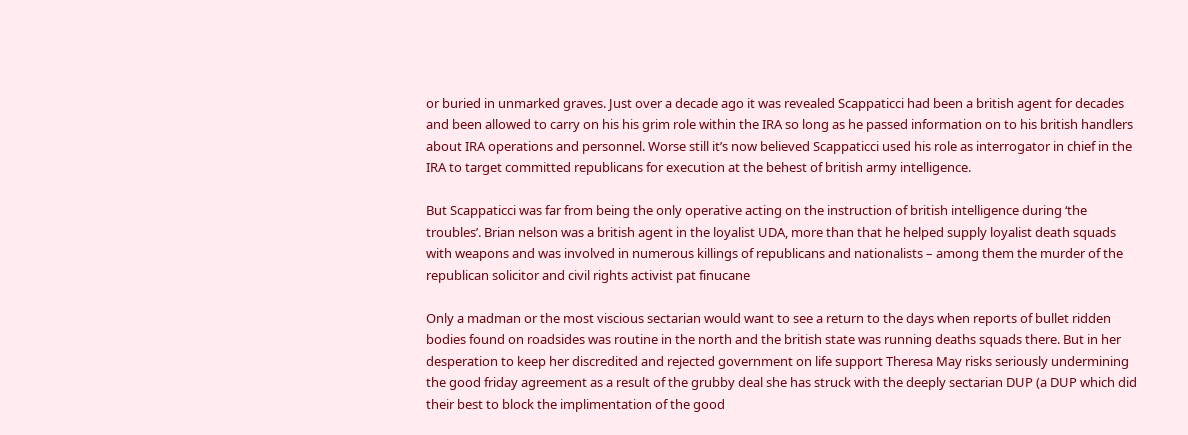or buried in unmarked graves. Just over a decade ago it was revealed Scappaticci had been a british agent for decades and been allowed to carry on his his grim role within the IRA so long as he passed information on to his british handlers about IRA operations and personnel. Worse still it’s now believed Scappaticci used his role as interrogator in chief in the IRA to target committed republicans for execution at the behest of british army intelligence.

But Scappaticci was far from being the only operative acting on the instruction of british intelligence during ‘the troubles’. Brian nelson was a british agent in the loyalist UDA, more than that he helped supply loyalist death squads with weapons and was involved in numerous killings of republicans and nationalists – among them the murder of the republican solicitor and civil rights activist pat finucane

Only a madman or the most viscious sectarian would want to see a return to the days when reports of bullet ridden bodies found on roadsides was routine in the north and the british state was running deaths squads there. But in her desperation to keep her discredited and rejected government on life support Theresa May risks seriously undermining the good friday agreement as a result of the grubby deal she has struck with the deeply sectarian DUP (a DUP which did their best to block the implimentation of the good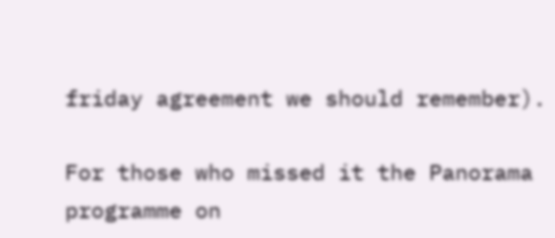friday agreement we should remember).

For those who missed it the Panorama programme on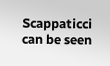Scappaticci can be seen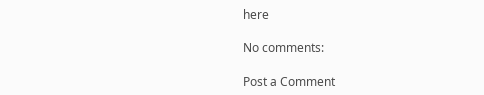here

No comments:

Post a Comment